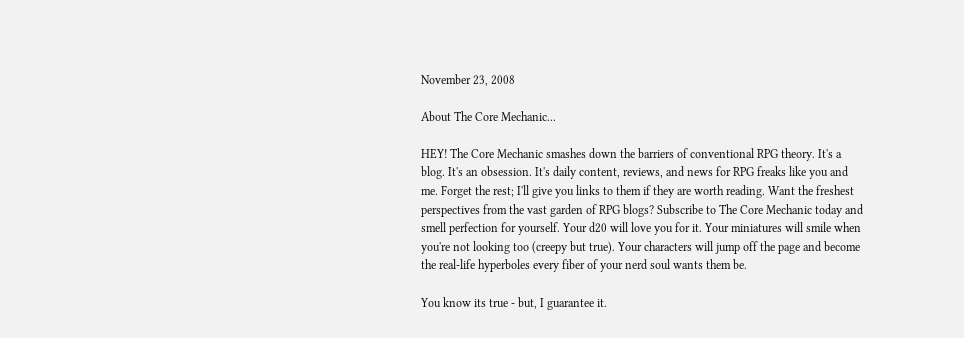November 23, 2008

About The Core Mechanic...

HEY! The Core Mechanic smashes down the barriers of conventional RPG theory. It's a blog. It's an obsession. It's daily content, reviews, and news for RPG freaks like you and me. Forget the rest; I'll give you links to them if they are worth reading. Want the freshest perspectives from the vast garden of RPG blogs? Subscribe to The Core Mechanic today and smell perfection for yourself. Your d20 will love you for it. Your miniatures will smile when you're not looking too (creepy but true). Your characters will jump off the page and become the real-life hyperboles every fiber of your nerd soul wants them be.

You know its true - but, I guarantee it.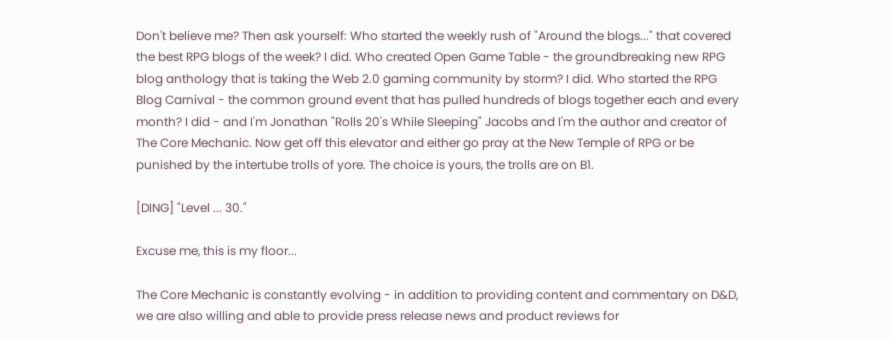Don't believe me? Then ask yourself: Who started the weekly rush of "Around the blogs..." that covered the best RPG blogs of the week? I did. Who created Open Game Table - the groundbreaking new RPG blog anthology that is taking the Web 2.0 gaming community by storm? I did. Who started the RPG Blog Carnival - the common ground event that has pulled hundreds of blogs together each and every month? I did - and I'm Jonathan "Rolls 20's While Sleeping" Jacobs and I'm the author and creator of The Core Mechanic. Now get off this elevator and either go pray at the New Temple of RPG or be punished by the intertube trolls of yore. The choice is yours, the trolls are on B1.

[DING] "Level ... 30."

Excuse me, this is my floor...

The Core Mechanic is constantly evolving - in addition to providing content and commentary on D&D, we are also willing and able to provide press release news and product reviews for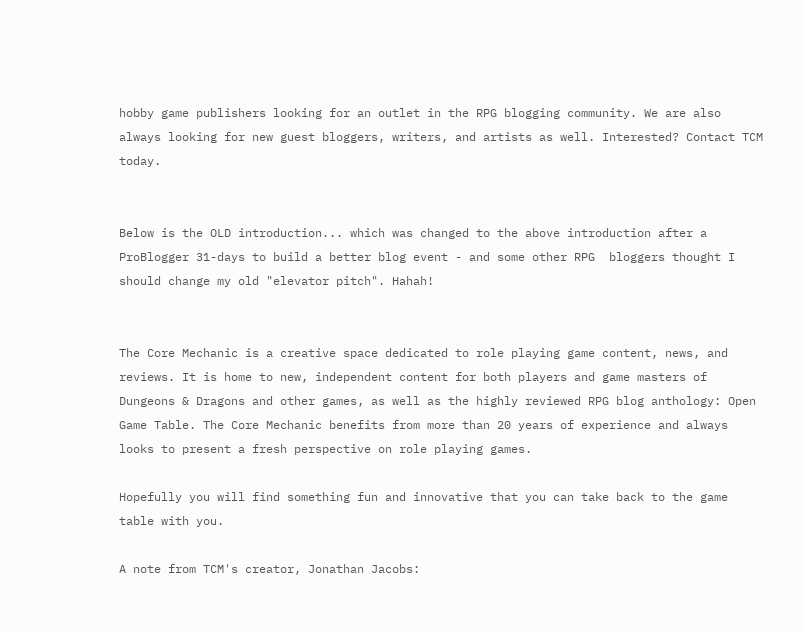hobby game publishers looking for an outlet in the RPG blogging community. We are also always looking for new guest bloggers, writers, and artists as well. Interested? Contact TCM today.


Below is the OLD introduction... which was changed to the above introduction after a ProBlogger 31-days to build a better blog event - and some other RPG  bloggers thought I should change my old "elevator pitch". Hahah!


The Core Mechanic is a creative space dedicated to role playing game content, news, and reviews. It is home to new, independent content for both players and game masters of Dungeons & Dragons and other games, as well as the highly reviewed RPG blog anthology: Open Game Table. The Core Mechanic benefits from more than 20 years of experience and always looks to present a fresh perspective on role playing games.

Hopefully you will find something fun and innovative that you can take back to the game table with you.

A note from TCM's creator, Jonathan Jacobs: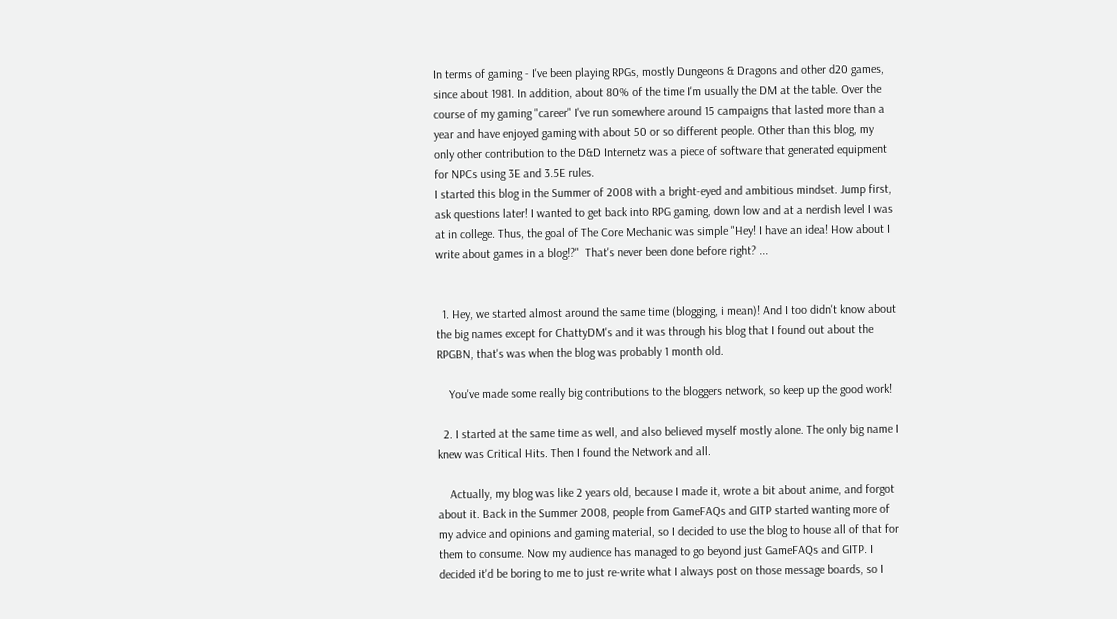In terms of gaming - I've been playing RPGs, mostly Dungeons & Dragons and other d20 games, since about 1981. In addition, about 80% of the time I'm usually the DM at the table. Over the course of my gaming "career" I've run somewhere around 15 campaigns that lasted more than a year and have enjoyed gaming with about 50 or so different people. Other than this blog, my only other contribution to the D&D Internetz was a piece of software that generated equipment for NPCs using 3E and 3.5E rules.
I started this blog in the Summer of 2008 with a bright-eyed and ambitious mindset. Jump first, ask questions later! I wanted to get back into RPG gaming, down low and at a nerdish level I was at in college. Thus, the goal of The Core Mechanic was simple "Hey! I have an idea! How about I write about games in a blog!?"  That's never been done before right? ...


  1. Hey, we started almost around the same time (blogging, i mean)! And I too didn't know about the big names except for ChattyDM's and it was through his blog that I found out about the RPGBN, that's was when the blog was probably 1 month old.

    You've made some really big contributions to the bloggers network, so keep up the good work!

  2. I started at the same time as well, and also believed myself mostly alone. The only big name I knew was Critical Hits. Then I found the Network and all.

    Actually, my blog was like 2 years old, because I made it, wrote a bit about anime, and forgot about it. Back in the Summer 2008, people from GameFAQs and GITP started wanting more of my advice and opinions and gaming material, so I decided to use the blog to house all of that for them to consume. Now my audience has managed to go beyond just GameFAQs and GITP. I decided it'd be boring to me to just re-write what I always post on those message boards, so I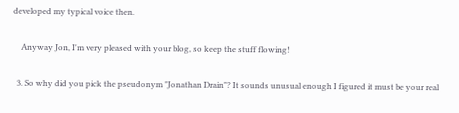developed my typical voice then.

    Anyway Jon, I'm very pleased with your blog, so keep the stuff flowing!

  3. So why did you pick the pseudonym "Jonathan Drain"? It sounds unusual enough I figured it must be your real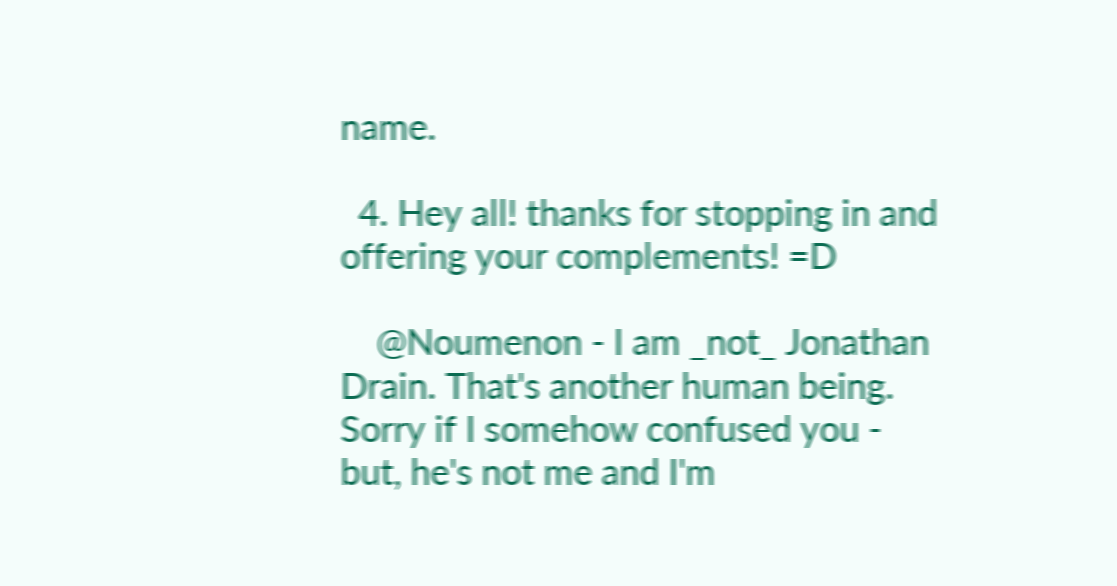name.

  4. Hey all! thanks for stopping in and offering your complements! =D

    @Noumenon - I am _not_ Jonathan Drain. That's another human being. Sorry if I somehow confused you - but, he's not me and I'm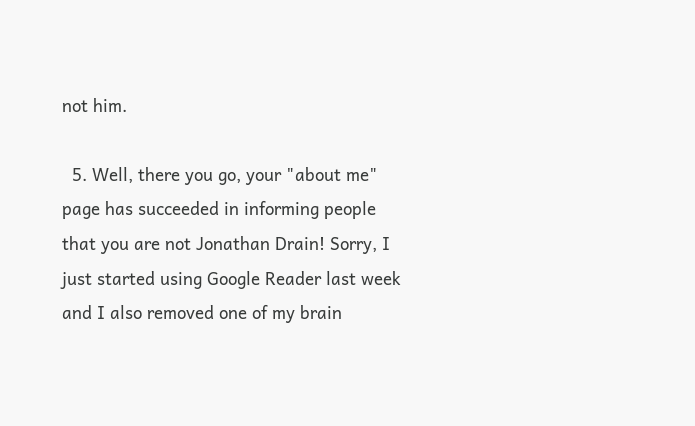not him.

  5. Well, there you go, your "about me" page has succeeded in informing people that you are not Jonathan Drain! Sorry, I just started using Google Reader last week and I also removed one of my brain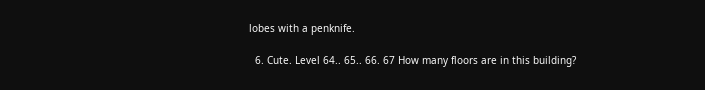lobes with a penknife.

  6. Cute. Level 64.. 65.. 66. 67 How many floors are in this building?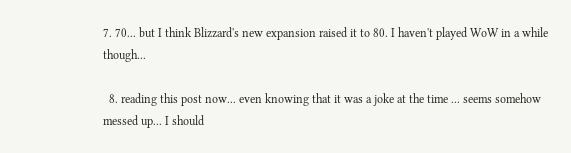7. 70... but I think Blizzard's new expansion raised it to 80. I haven't played WoW in a while though...

  8. reading this post now... even knowing that it was a joke at the time ... seems somehow messed up... I should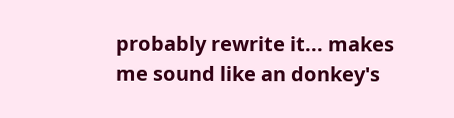probably rewrite it... makes me sound like an donkey's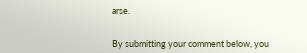arse.


By submitting your comment below, you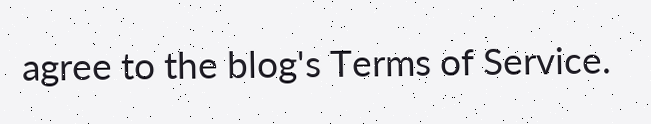agree to the blog's Terms of Service.